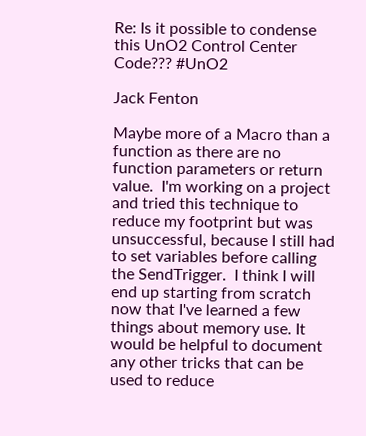Re: Is it possible to condense this UnO2 Control Center Code??? #UnO2

Jack Fenton

Maybe more of a Macro than a function as there are no function parameters or return value.  I'm working on a project and tried this technique to reduce my footprint but was unsuccessful, because I still had to set variables before calling the SendTrigger.  I think I will end up starting from scratch now that I've learned a few things about memory use. It would be helpful to document any other tricks that can be used to reduce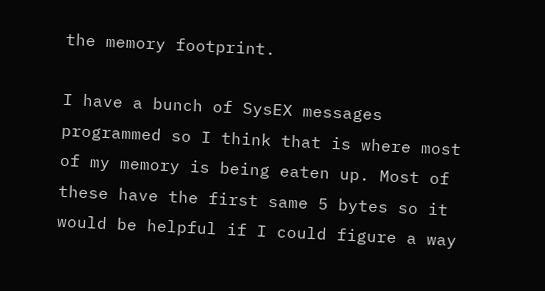the memory footprint.

I have a bunch of SysEX messages programmed so I think that is where most of my memory is being eaten up. Most of these have the first same 5 bytes so it would be helpful if I could figure a way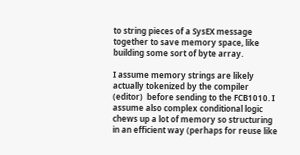to string pieces of a SysEX message together to save memory space, like building some sort of byte array.

I assume memory strings are likely actually tokenized by the compiler (editor)  before sending to the FCB1010. I assume also complex conditional logic chews up a lot of memory so structuring in an efficient way (perhaps for reuse like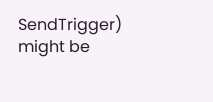SendTrigger) might be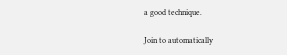a good technique.

Join to automatically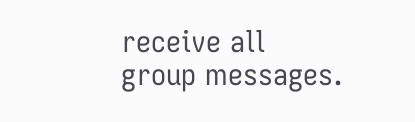receive all group messages.